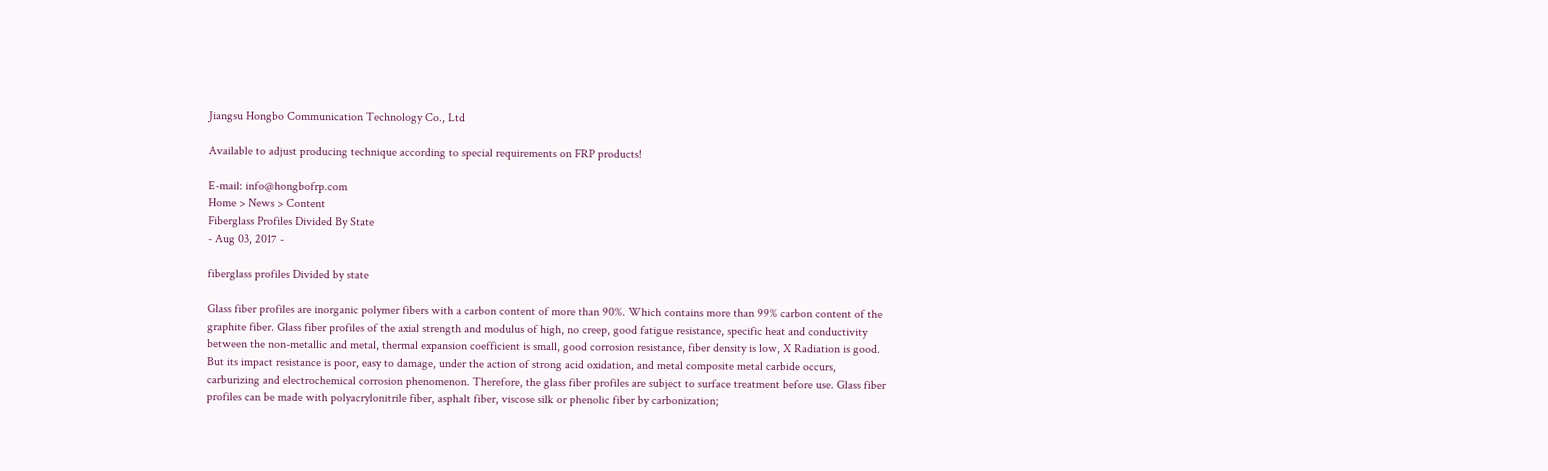Jiangsu Hongbo Communication Technology Co., Ltd

Available to adjust producing technique according to special requirements on FRP products!

E-mail: info@hongbofrp.com
Home > News > Content
Fiberglass Profiles Divided By State
- Aug 03, 2017 -

fiberglass profiles Divided by state

Glass fiber profiles are inorganic polymer fibers with a carbon content of more than 90%. Which contains more than 99% carbon content of the graphite fiber. Glass fiber profiles of the axial strength and modulus of high, no creep, good fatigue resistance, specific heat and conductivity between the non-metallic and metal, thermal expansion coefficient is small, good corrosion resistance, fiber density is low, X Radiation is good. But its impact resistance is poor, easy to damage, under the action of strong acid oxidation, and metal composite metal carbide occurs, carburizing and electrochemical corrosion phenomenon. Therefore, the glass fiber profiles are subject to surface treatment before use. Glass fiber profiles can be made with polyacrylonitrile fiber, asphalt fiber, viscose silk or phenolic fiber by carbonization;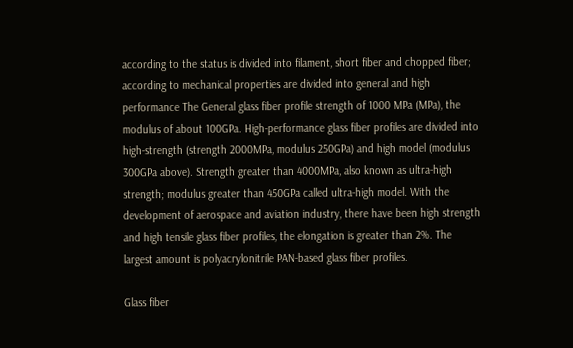according to the status is divided into filament, short fiber and chopped fiber; according to mechanical properties are divided into general and high performance The General glass fiber profile strength of 1000 MPa (MPa), the modulus of about 100GPa. High-performance glass fiber profiles are divided into high-strength (strength 2000MPa, modulus 250GPa) and high model (modulus 300GPa above). Strength greater than 4000MPa, also known as ultra-high strength; modulus greater than 450GPa called ultra-high model. With the development of aerospace and aviation industry, there have been high strength and high tensile glass fiber profiles, the elongation is greater than 2%. The largest amount is polyacrylonitrile PAN-based glass fiber profiles.

Glass fiber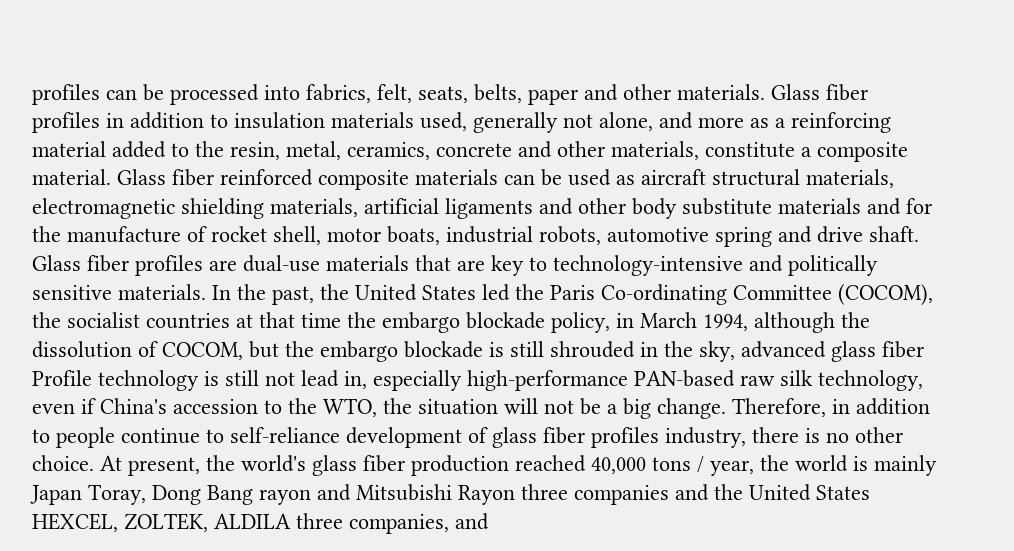profiles can be processed into fabrics, felt, seats, belts, paper and other materials. Glass fiber profiles in addition to insulation materials used, generally not alone, and more as a reinforcing material added to the resin, metal, ceramics, concrete and other materials, constitute a composite material. Glass fiber reinforced composite materials can be used as aircraft structural materials, electromagnetic shielding materials, artificial ligaments and other body substitute materials and for the manufacture of rocket shell, motor boats, industrial robots, automotive spring and drive shaft. Glass fiber profiles are dual-use materials that are key to technology-intensive and politically sensitive materials. In the past, the United States led the Paris Co-ordinating Committee (COCOM), the socialist countries at that time the embargo blockade policy, in March 1994, although the dissolution of COCOM, but the embargo blockade is still shrouded in the sky, advanced glass fiber Profile technology is still not lead in, especially high-performance PAN-based raw silk technology, even if China's accession to the WTO, the situation will not be a big change. Therefore, in addition to people continue to self-reliance development of glass fiber profiles industry, there is no other choice. At present, the world's glass fiber production reached 40,000 tons / year, the world is mainly Japan Toray, Dong Bang rayon and Mitsubishi Rayon three companies and the United States HEXCEL, ZOLTEK, ALDILA three companies, and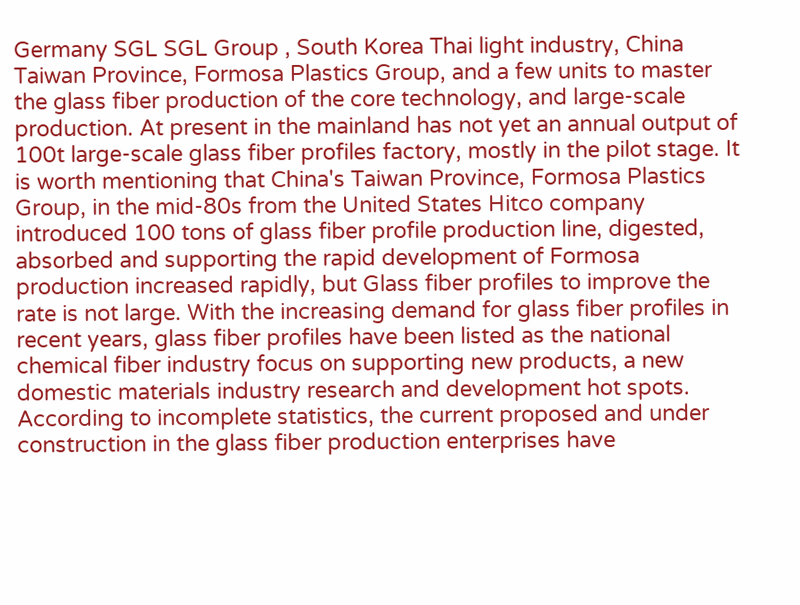Germany SGL SGL Group , South Korea Thai light industry, China Taiwan Province, Formosa Plastics Group, and a few units to master the glass fiber production of the core technology, and large-scale production. At present in the mainland has not yet an annual output of 100t large-scale glass fiber profiles factory, mostly in the pilot stage. It is worth mentioning that China's Taiwan Province, Formosa Plastics Group, in the mid-80s from the United States Hitco company introduced 100 tons of glass fiber profile production line, digested, absorbed and supporting the rapid development of Formosa production increased rapidly, but Glass fiber profiles to improve the rate is not large. With the increasing demand for glass fiber profiles in recent years, glass fiber profiles have been listed as the national chemical fiber industry focus on supporting new products, a new domestic materials industry research and development hot spots. According to incomplete statistics, the current proposed and under construction in the glass fiber production enterprises have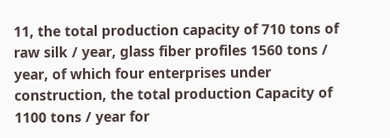11, the total production capacity of 710 tons of raw silk / year, glass fiber profiles 1560 tons / year, of which four enterprises under construction, the total production Capacity of 1100 tons / year for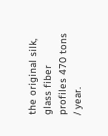the original silk, glass fiber profiles 470 tons / year.